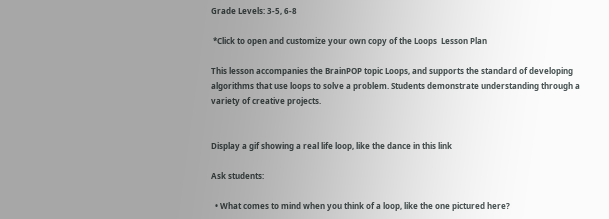Grade Levels: 3-5, 6-8

 *Click to open and customize your own copy of the Loops  Lesson Plan

This lesson accompanies the BrainPOP topic Loops, and supports the standard of developing algorithms that use loops to solve a problem. Students demonstrate understanding through a variety of creative projects.


Display a gif showing a real life loop, like the dance in this link

Ask students:

  • What comes to mind when you think of a loop, like the one pictured here?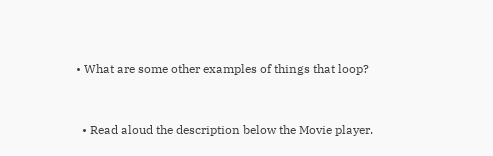• What are some other examples of things that loop?


  • Read aloud the description below the Movie player.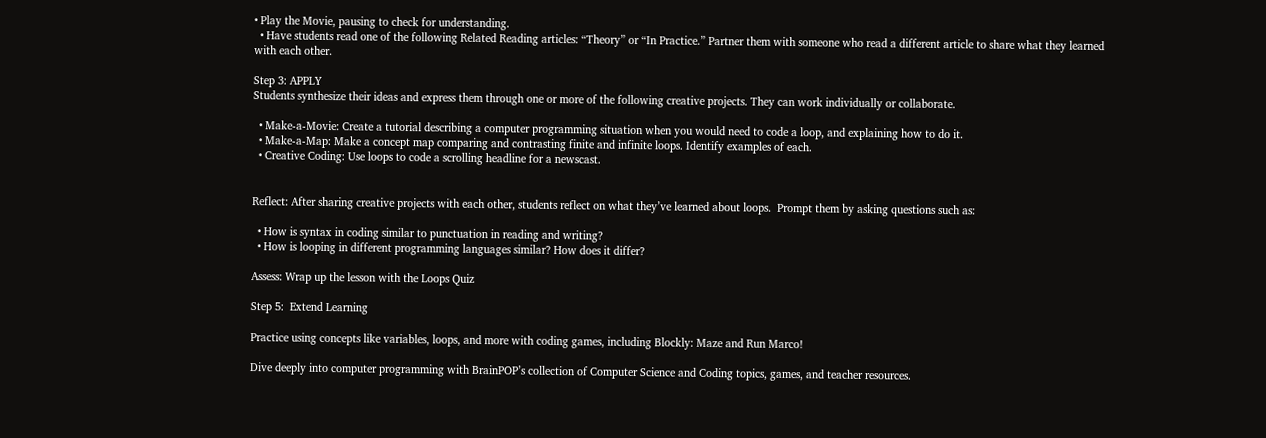• Play the Movie, pausing to check for understanding.
  • Have students read one of the following Related Reading articles: “Theory” or “In Practice.” Partner them with someone who read a different article to share what they learned with each other.

Step 3: APPLY
Students synthesize their ideas and express them through one or more of the following creative projects. They can work individually or collaborate.

  • Make-a-Movie: Create a tutorial describing a computer programming situation when you would need to code a loop, and explaining how to do it.
  • Make-a-Map: Make a concept map comparing and contrasting finite and infinite loops. Identify examples of each.
  • Creative Coding: Use loops to code a scrolling headline for a newscast.


Reflect: After sharing creative projects with each other, students reflect on what they’ve learned about loops.  Prompt them by asking questions such as:

  • How is syntax in coding similar to punctuation in reading and writing?
  • How is looping in different programming languages similar? How does it differ?

Assess: Wrap up the lesson with the Loops Quiz

Step 5:  Extend Learning

Practice using concepts like variables, loops, and more with coding games, including Blockly: Maze and Run Marco!

Dive deeply into computer programming with BrainPOP’s collection of Computer Science and Coding topics, games, and teacher resources.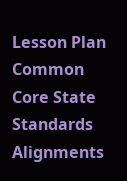Lesson Plan Common Core State Standards Alignments